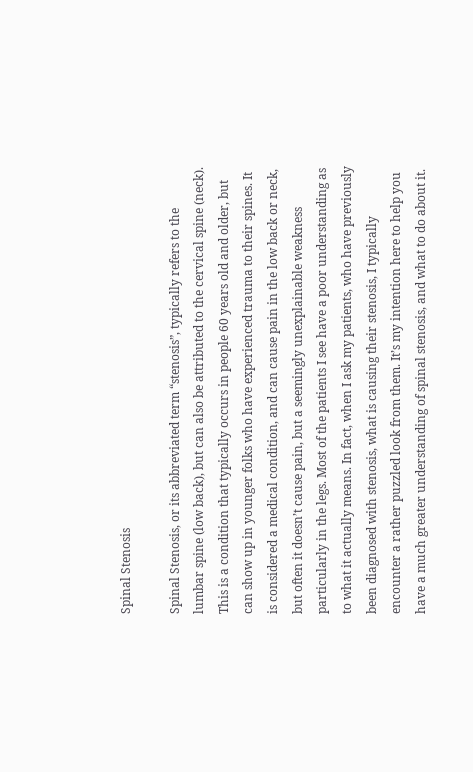Spinal Stenosis

Spinal Stenosis, or its abbreviated term “stenosis”, typically refers to the lumbar spine (low back), but can also be attributed to the cervical spine (neck). This is a condition that typically occurs in people 60 years old and older, but can show up in younger folks who have experienced trauma to their spines. It is considered a medical condition, and can cause pain in the low back or neck, but often it doesn’t cause pain, but a seemingly unexplainable weakness particularly in the legs. Most of the patients I see have a poor understanding as to what it actually means. In fact, when I ask my patients, who have previously been diagnosed with stenosis, what is causing their stenosis, I typically encounter a rather puzzled look from them. It’s my intention here to help you have a much greater understanding of spinal stenosis, and what to do about it.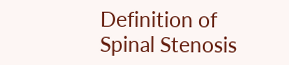Definition of Spinal Stenosis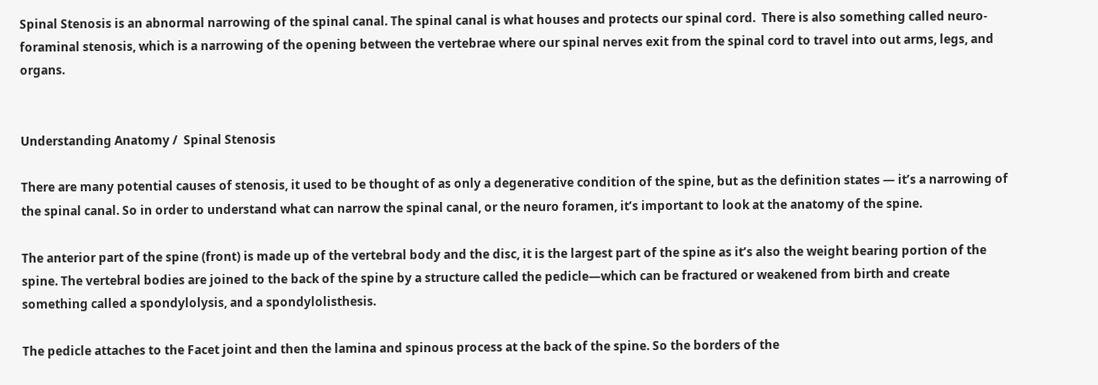Spinal Stenosis is an abnormal narrowing of the spinal canal. The spinal canal is what houses and protects our spinal cord.  There is also something called neuro-foraminal stenosis, which is a narrowing of the opening between the vertebrae where our spinal nerves exit from the spinal cord to travel into out arms, legs, and organs.


Understanding Anatomy /  Spinal Stenosis

There are many potential causes of stenosis, it used to be thought of as only a degenerative condition of the spine, but as the definition states — it’s a narrowing of the spinal canal. So in order to understand what can narrow the spinal canal, or the neuro foramen, it’s important to look at the anatomy of the spine.

The anterior part of the spine (front) is made up of the vertebral body and the disc, it is the largest part of the spine as it’s also the weight bearing portion of the spine. The vertebral bodies are joined to the back of the spine by a structure called the pedicle—which can be fractured or weakened from birth and create something called a spondylolysis, and a spondylolisthesis.

The pedicle attaches to the Facet joint and then the lamina and spinous process at the back of the spine. So the borders of the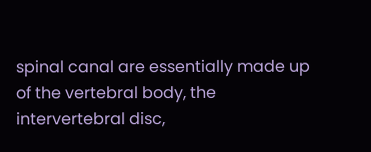spinal canal are essentially made up of the vertebral body, the intervertebral disc,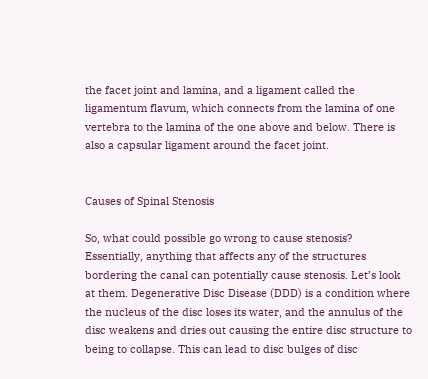the facet joint and lamina, and a ligament called the ligamentum flavum, which connects from the lamina of one vertebra to the lamina of the one above and below. There is also a capsular ligament around the facet joint.


Causes of Spinal Stenosis

So, what could possible go wrong to cause stenosis? Essentially, anything that affects any of the structures bordering the canal can potentially cause stenosis. Let’s look at them. Degenerative Disc Disease (DDD) is a condition where the nucleus of the disc loses its water, and the annulus of the disc weakens and dries out causing the entire disc structure to being to collapse. This can lead to disc bulges of disc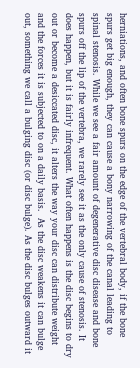herniations, and often bone spurs on the edge of the vertebral body, if the bone spurs get big enough, they can cause a bony narrowing of the canal leading to spinal stenosis. While we see a fair amount of degenerative disc disease and bone spurs off the lip of the vertebra, we rarely see it as the only cause of stenosis. It does happen, but it is fairly infrequent. What often happens is the disc begins to dry out or become a desiccated disc, it alters the way your disc can distribute weight and the forces it is subjected to on a daily basis.  As the disc weakens it can bulge out, something we call a bulging disc (or disc bulge). As the disc bulges outward it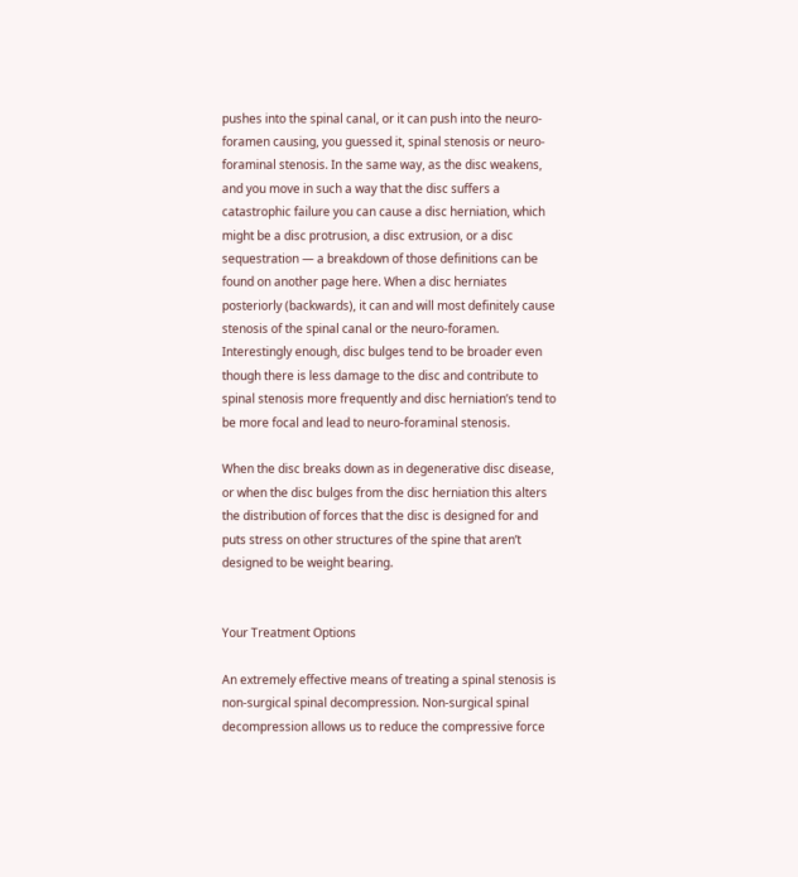pushes into the spinal canal, or it can push into the neuro-foramen causing, you guessed it, spinal stenosis or neuro-foraminal stenosis. In the same way, as the disc weakens, and you move in such a way that the disc suffers a catastrophic failure you can cause a disc herniation, which might be a disc protrusion, a disc extrusion, or a disc sequestration — a breakdown of those definitions can be found on another page here. When a disc herniates posteriorly (backwards), it can and will most definitely cause stenosis of the spinal canal or the neuro-foramen. Interestingly enough, disc bulges tend to be broader even though there is less damage to the disc and contribute to spinal stenosis more frequently and disc herniation’s tend to be more focal and lead to neuro-foraminal stenosis.

When the disc breaks down as in degenerative disc disease, or when the disc bulges from the disc herniation this alters the distribution of forces that the disc is designed for and puts stress on other structures of the spine that aren’t designed to be weight bearing.


Your Treatment Options

An extremely effective means of treating a spinal stenosis is non-surgical spinal decompression. Non-surgical spinal decompression allows us to reduce the compressive force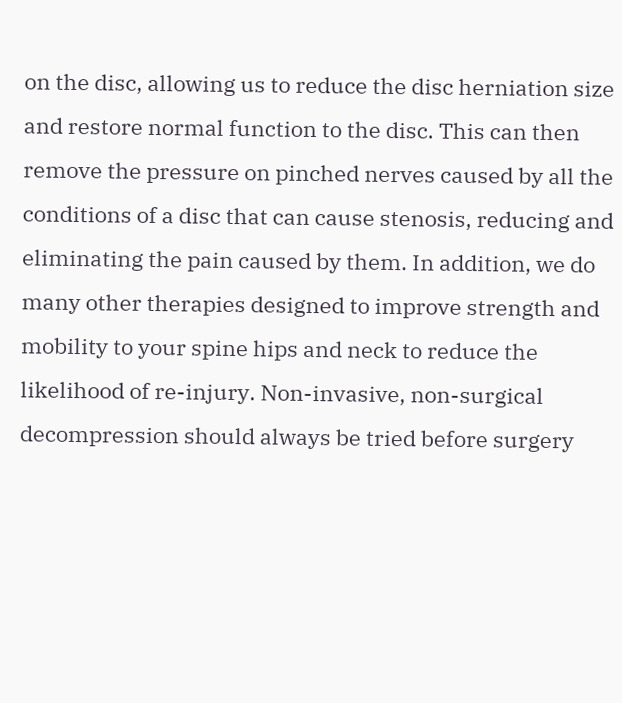on the disc, allowing us to reduce the disc herniation size and restore normal function to the disc. This can then remove the pressure on pinched nerves caused by all the conditions of a disc that can cause stenosis, reducing and eliminating the pain caused by them. In addition, we do many other therapies designed to improve strength and mobility to your spine hips and neck to reduce the likelihood of re-injury. Non-invasive, non-surgical decompression should always be tried before surgery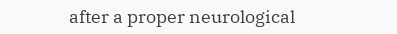after a proper neurological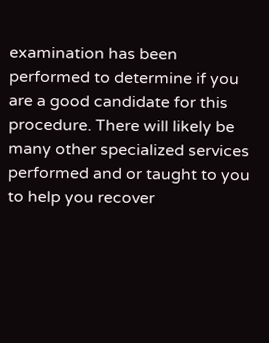examination has been performed to determine if you are a good candidate for this procedure. There will likely be many other specialized services performed and or taught to you to help you recover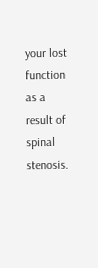your lost function as a result of spinal stenosis.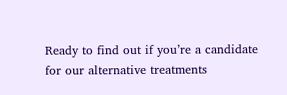Ready to find out if you’re a candidate for our alternative treatments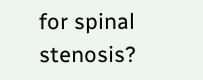for spinal stenosis?